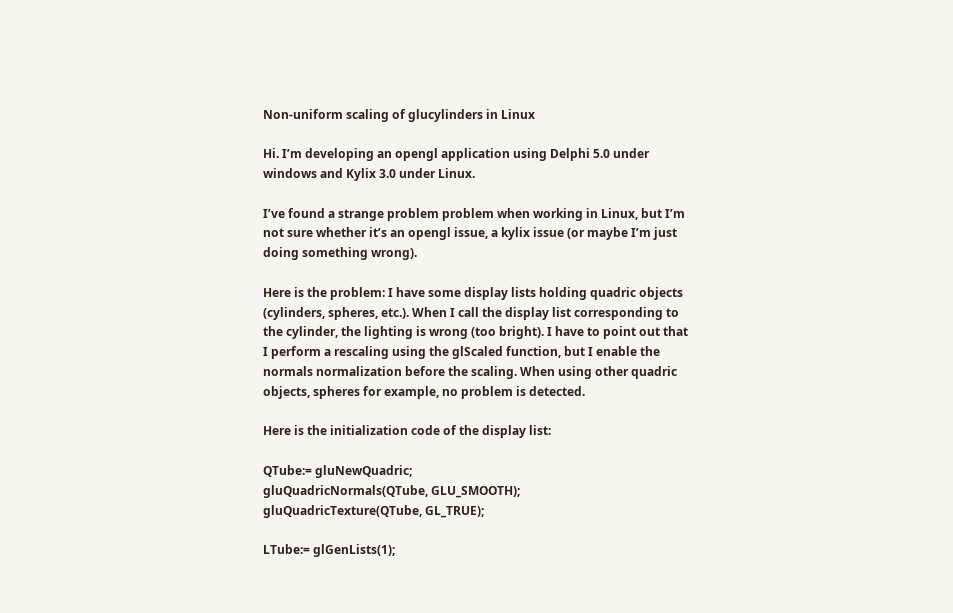Non-uniform scaling of glucylinders in Linux

Hi. I’m developing an opengl application using Delphi 5.0 under windows and Kylix 3.0 under Linux.

I’ve found a strange problem problem when working in Linux, but I’m not sure whether it’s an opengl issue, a kylix issue (or maybe I’m just doing something wrong).

Here is the problem: I have some display lists holding quadric objects (cylinders, spheres, etc.). When I call the display list corresponding to the cylinder, the lighting is wrong (too bright). I have to point out that I perform a rescaling using the glScaled function, but I enable the normals normalization before the scaling. When using other quadric objects, spheres for example, no problem is detected.

Here is the initialization code of the display list:

QTube:= gluNewQuadric;
gluQuadricNormals(QTube, GLU_SMOOTH);
gluQuadricTexture(QTube, GL_TRUE);

LTube:= glGenLists(1);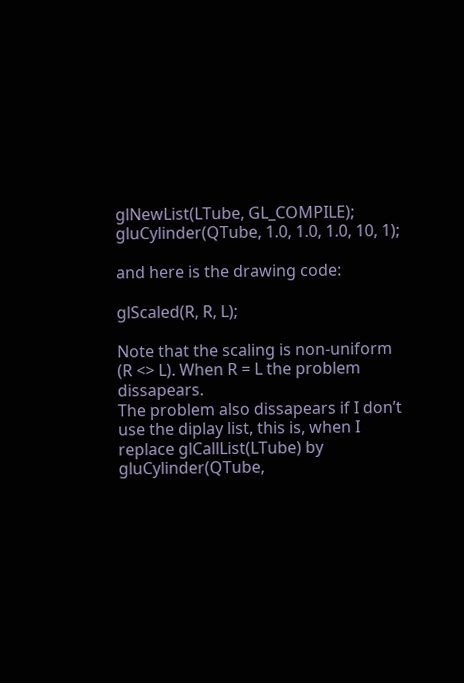glNewList(LTube, GL_COMPILE);
gluCylinder(QTube, 1.0, 1.0, 1.0, 10, 1);

and here is the drawing code:

glScaled(R, R, L);

Note that the scaling is non-uniform (R <> L). When R = L the problem dissapears.
The problem also dissapears if I don’t use the diplay list, this is, when I replace glCallList(LTube) by
gluCylinder(QTube,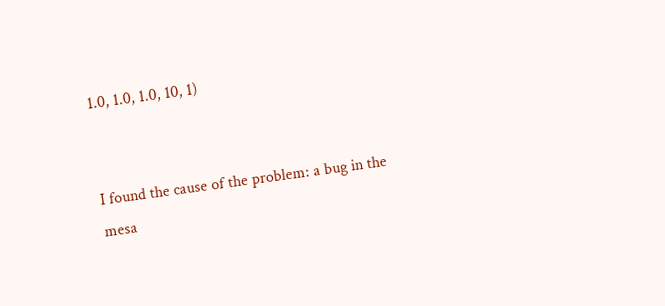1.0, 1.0, 1.0, 10, 1)


I found the cause of the problem: a bug in the mesa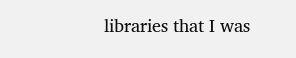libraries that I was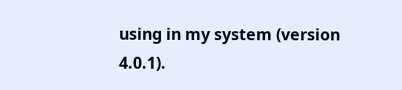using in my system (version 4.0.1).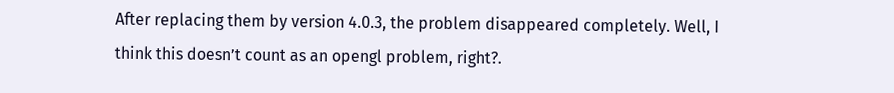After replacing them by version 4.0.3, the problem disappeared completely. Well, I think this doesn’t count as an opengl problem, right?.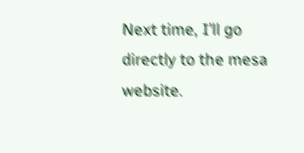Next time, I’ll go directly to the mesa website.